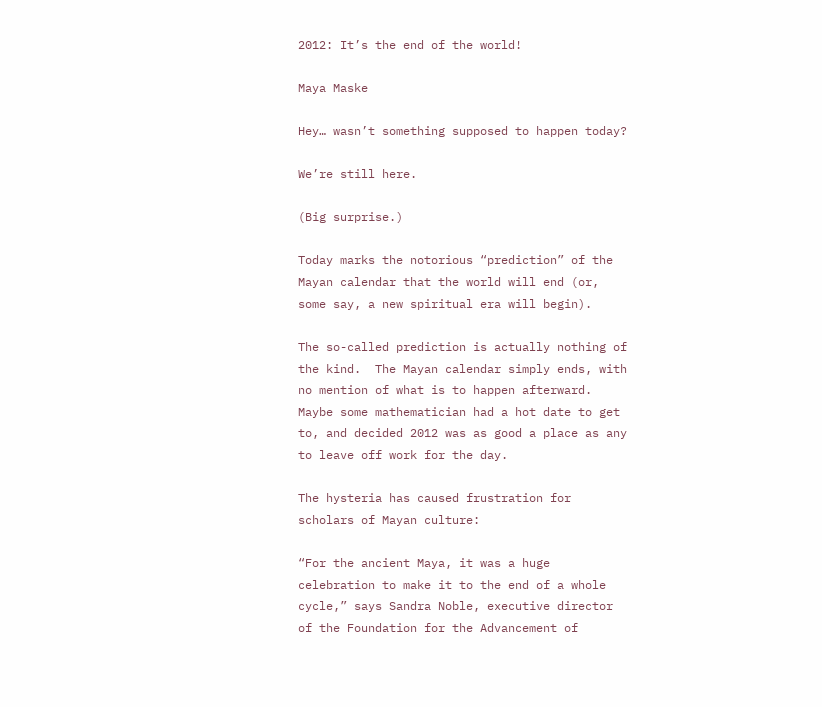2012: It’s the end of the world!

Maya Maske

Hey… wasn’t something supposed to happen today?

We’re still here.

(Big surprise.)

Today marks the notorious “prediction” of the Mayan calendar that the world will end (or, some say, a new spiritual era will begin).

The so-called prediction is actually nothing of the kind.  The Mayan calendar simply ends, with no mention of what is to happen afterward.  Maybe some mathematician had a hot date to get to, and decided 2012 was as good a place as any to leave off work for the day.

The hysteria has caused frustration for scholars of Mayan culture:

“For the ancient Maya, it was a huge celebration to make it to the end of a whole cycle,” says Sandra Noble, executive director of the Foundation for the Advancement of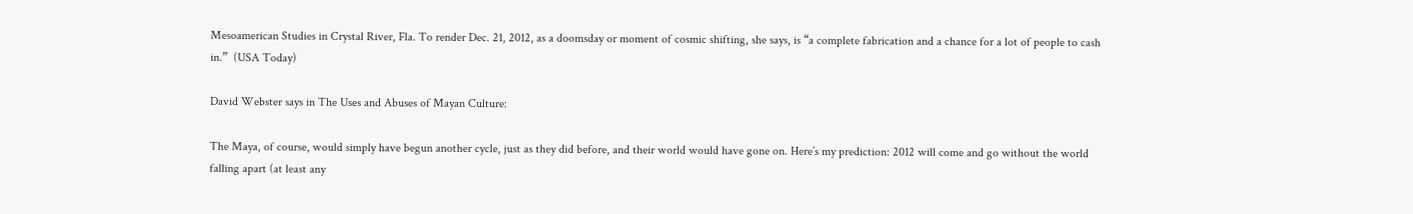Mesoamerican Studies in Crystal River, Fla. To render Dec. 21, 2012, as a doomsday or moment of cosmic shifting, she says, is “a complete fabrication and a chance for a lot of people to cash in.”  (USA Today)

David Webster says in The Uses and Abuses of Mayan Culture:

The Maya, of course, would simply have begun another cycle, just as they did before, and their world would have gone on. Here’s my prediction: 2012 will come and go without the world falling apart (at least any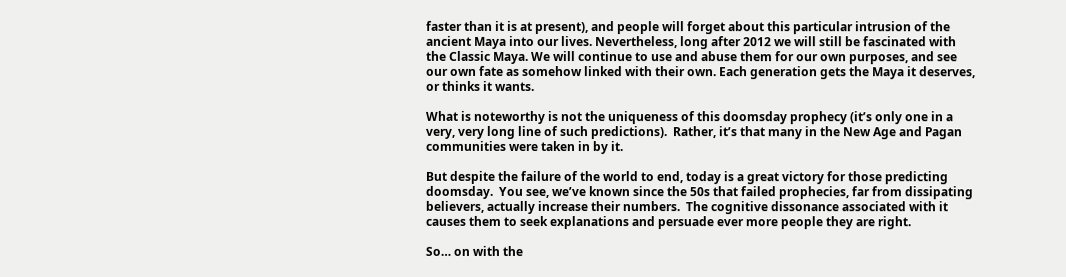faster than it is at present), and people will forget about this particular intrusion of the ancient Maya into our lives. Nevertheless, long after 2012 we will still be fascinated with the Classic Maya. We will continue to use and abuse them for our own purposes, and see our own fate as somehow linked with their own. Each generation gets the Maya it deserves, or thinks it wants.

What is noteworthy is not the uniqueness of this doomsday prophecy (it’s only one in a very, very long line of such predictions).  Rather, it’s that many in the New Age and Pagan communities were taken in by it.

But despite the failure of the world to end, today is a great victory for those predicting doomsday.  You see, we’ve known since the 50s that failed prophecies, far from dissipating believers, actually increase their numbers.  The cognitive dissonance associated with it causes them to seek explanations and persuade ever more people they are right.

So… on with the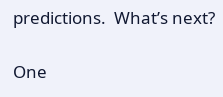predictions.  What’s next?

One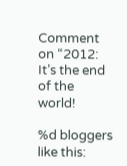Comment on “2012: It’s the end of the world!

%d bloggers like this: